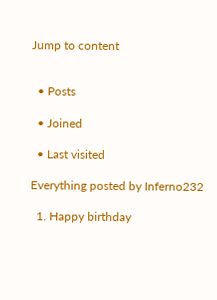Jump to content


  • Posts

  • Joined

  • Last visited

Everything posted by Inferno232

  1. Happy birthday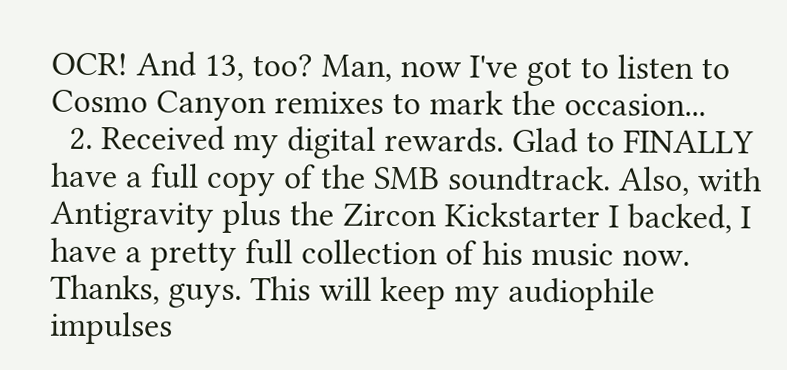OCR! And 13, too? Man, now I've got to listen to Cosmo Canyon remixes to mark the occasion...
  2. Received my digital rewards. Glad to FINALLY have a full copy of the SMB soundtrack. Also, with Antigravity plus the Zircon Kickstarter I backed, I have a pretty full collection of his music now. Thanks, guys. This will keep my audiophile impulses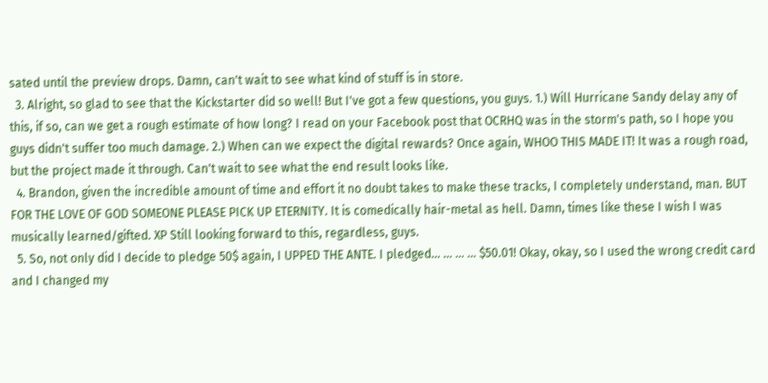sated until the preview drops. Damn, can't wait to see what kind of stuff is in store.
  3. Alright, so glad to see that the Kickstarter did so well! But I've got a few questions, you guys. 1.) Will Hurricane Sandy delay any of this, if so, can we get a rough estimate of how long? I read on your Facebook post that OCRHQ was in the storm's path, so I hope you guys didn't suffer too much damage. 2.) When can we expect the digital rewards? Once again, WHOO THIS MADE IT! It was a rough road, but the project made it through. Can't wait to see what the end result looks like.
  4. Brandon, given the incredible amount of time and effort it no doubt takes to make these tracks, I completely understand, man. BUT FOR THE LOVE OF GOD SOMEONE PLEASE PICK UP ETERNITY. It is comedically hair-metal as hell. Damn, times like these I wish I was musically learned/gifted. XP Still looking forward to this, regardless, guys.
  5. So, not only did I decide to pledge 50$ again, I UPPED THE ANTE. I pledged... ... ... ... $50.01! Okay, okay, so I used the wrong credit card and I changed my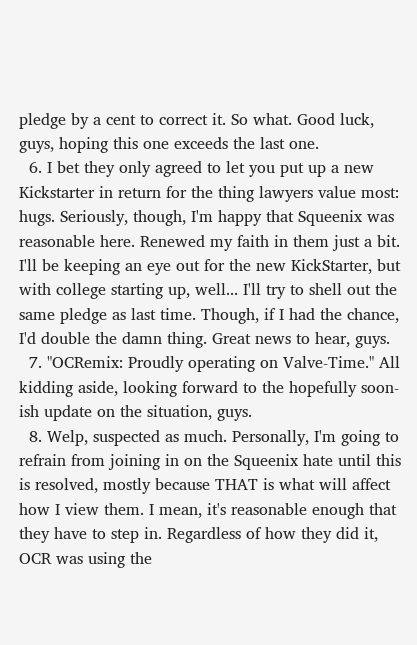pledge by a cent to correct it. So what. Good luck, guys, hoping this one exceeds the last one.
  6. I bet they only agreed to let you put up a new Kickstarter in return for the thing lawyers value most: hugs. Seriously, though, I'm happy that Squeenix was reasonable here. Renewed my faith in them just a bit. I'll be keeping an eye out for the new KickStarter, but with college starting up, well... I'll try to shell out the same pledge as last time. Though, if I had the chance, I'd double the damn thing. Great news to hear, guys.
  7. "OCRemix: Proudly operating on Valve-Time." All kidding aside, looking forward to the hopefully soon-ish update on the situation, guys.
  8. Welp, suspected as much. Personally, I'm going to refrain from joining in on the Squeenix hate until this is resolved, mostly because THAT is what will affect how I view them. I mean, it's reasonable enough that they have to step in. Regardless of how they did it, OCR was using the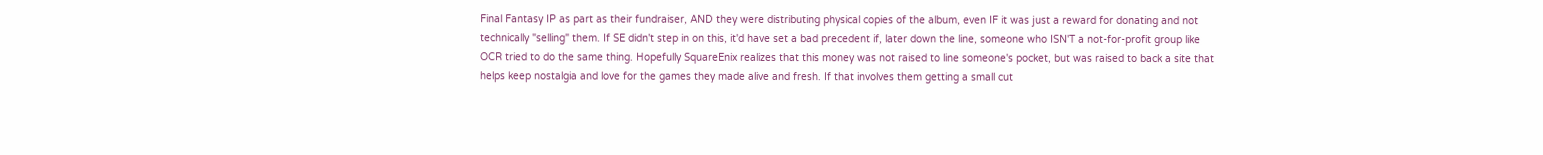Final Fantasy IP as part as their fundraiser, AND they were distributing physical copies of the album, even IF it was just a reward for donating and not technically "selling" them. If SE didn't step in on this, it'd have set a bad precedent if, later down the line, someone who ISN'T a not-for-profit group like OCR tried to do the same thing. Hopefully SquareEnix realizes that this money was not raised to line someone's pocket, but was raised to back a site that helps keep nostalgia and love for the games they made alive and fresh. If that involves them getting a small cut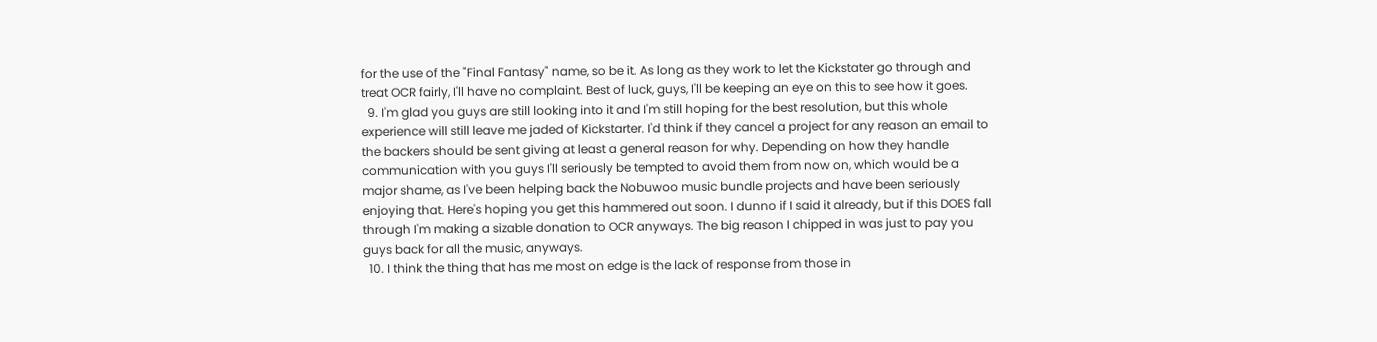for the use of the "Final Fantasy" name, so be it. As long as they work to let the Kickstater go through and treat OCR fairly, I'll have no complaint. Best of luck, guys, I'll be keeping an eye on this to see how it goes.
  9. I'm glad you guys are still looking into it and I'm still hoping for the best resolution, but this whole experience will still leave me jaded of Kickstarter. I'd think if they cancel a project for any reason an email to the backers should be sent giving at least a general reason for why. Depending on how they handle communication with you guys I'll seriously be tempted to avoid them from now on, which would be a major shame, as I've been helping back the Nobuwoo music bundle projects and have been seriously enjoying that. Here's hoping you get this hammered out soon. I dunno if I said it already, but if this DOES fall through I'm making a sizable donation to OCR anyways. The big reason I chipped in was just to pay you guys back for all the music, anyways.
  10. I think the thing that has me most on edge is the lack of response from those in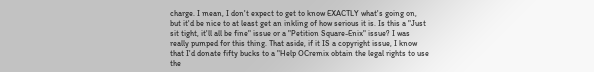charge. I mean, I don't expect to get to know EXACTLY what's going on, but it'd be nice to at least get an inkling of how serious it is. Is this a "Just sit tight, it'll all be fine" issue or a "Petition Square-Enix" issue? I was really pumped for this thing. That aside, if it IS a copyright issue, I know that I'd donate fifty bucks to a "Help OCremix obtain the legal rights to use the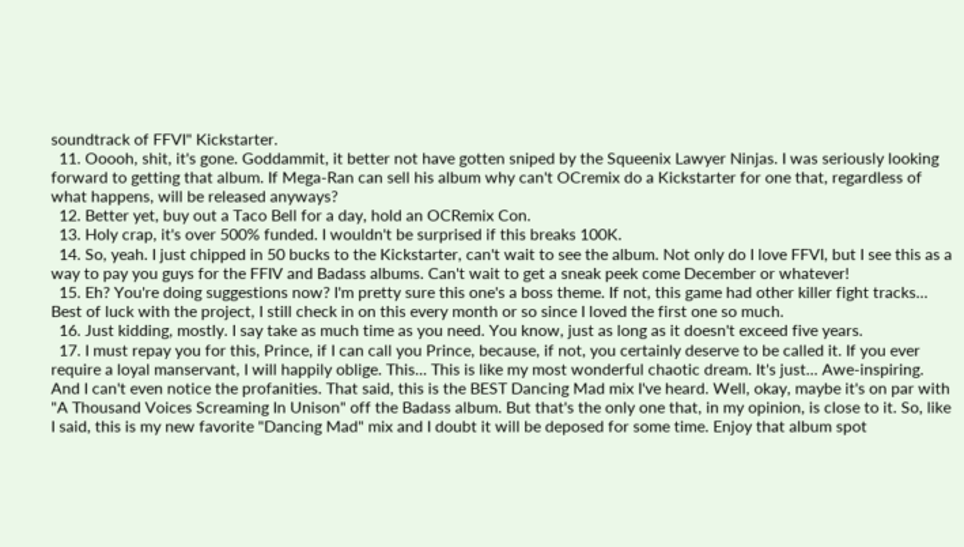soundtrack of FFVI" Kickstarter.
  11. Ooooh, shit, it's gone. Goddammit, it better not have gotten sniped by the Squeenix Lawyer Ninjas. I was seriously looking forward to getting that album. If Mega-Ran can sell his album why can't OCremix do a Kickstarter for one that, regardless of what happens, will be released anyways?
  12. Better yet, buy out a Taco Bell for a day, hold an OCRemix Con.
  13. Holy crap, it's over 500% funded. I wouldn't be surprised if this breaks 100K.
  14. So, yeah. I just chipped in 50 bucks to the Kickstarter, can't wait to see the album. Not only do I love FFVI, but I see this as a way to pay you guys for the FFIV and Badass albums. Can't wait to get a sneak peek come December or whatever!
  15. Eh? You're doing suggestions now? I'm pretty sure this one's a boss theme. If not, this game had other killer fight tracks... Best of luck with the project, I still check in on this every month or so since I loved the first one so much.
  16. Just kidding, mostly. I say take as much time as you need. You know, just as long as it doesn't exceed five years.
  17. I must repay you for this, Prince, if I can call you Prince, because, if not, you certainly deserve to be called it. If you ever require a loyal manservant, I will happily oblige. This... This is like my most wonderful chaotic dream. It's just... Awe-inspiring. And I can't even notice the profanities. That said, this is the BEST Dancing Mad mix I've heard. Well, okay, maybe it's on par with "A Thousand Voices Screaming In Unison" off the Badass album. But that's the only one that, in my opinion, is close to it. So, like I said, this is my new favorite "Dancing Mad" mix and I doubt it will be deposed for some time. Enjoy that album spot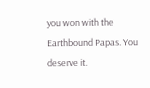you won with the Earthbound Papas. You deserve it.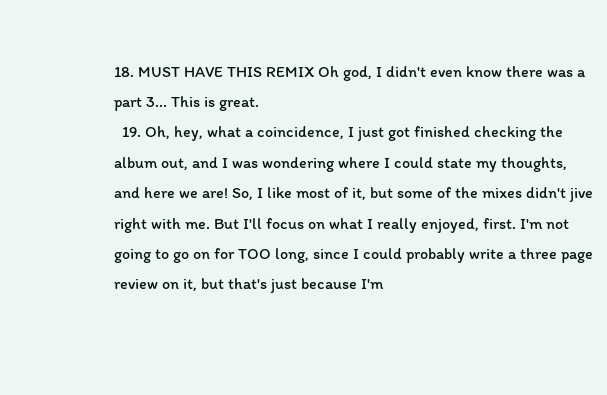18. MUST HAVE THIS REMIX Oh god, I didn't even know there was a part 3... This is great.
  19. Oh, hey, what a coincidence, I just got finished checking the album out, and I was wondering where I could state my thoughts, and here we are! So, I like most of it, but some of the mixes didn't jive right with me. But I'll focus on what I really enjoyed, first. I'm not going to go on for TOO long, since I could probably write a three page review on it, but that's just because I'm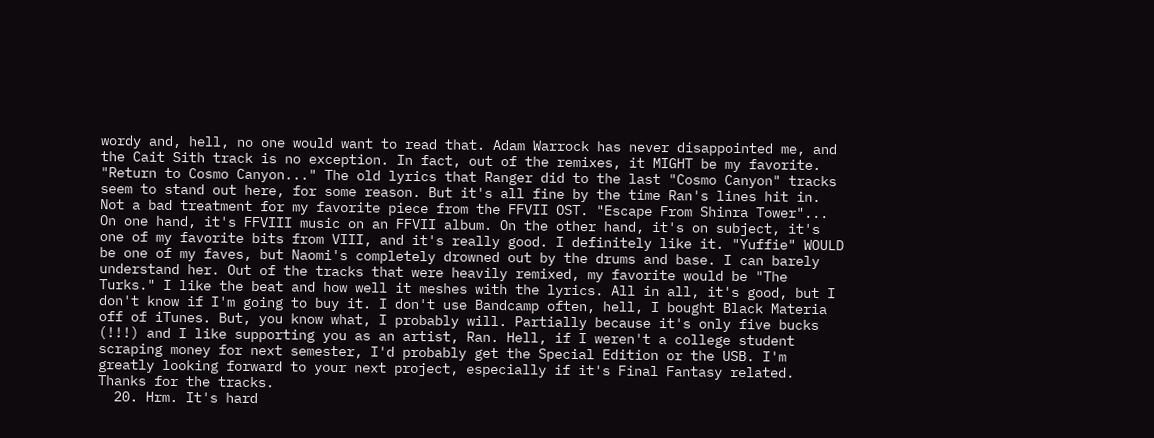wordy and, hell, no one would want to read that. Adam Warrock has never disappointed me, and the Cait Sith track is no exception. In fact, out of the remixes, it MIGHT be my favorite. "Return to Cosmo Canyon..." The old lyrics that Ranger did to the last "Cosmo Canyon" tracks seem to stand out here, for some reason. But it's all fine by the time Ran's lines hit in. Not a bad treatment for my favorite piece from the FFVII OST. "Escape From Shinra Tower"... On one hand, it's FFVIII music on an FFVII album. On the other hand, it's on subject, it's one of my favorite bits from VIII, and it's really good. I definitely like it. "Yuffie" WOULD be one of my faves, but Naomi's completely drowned out by the drums and base. I can barely understand her. Out of the tracks that were heavily remixed, my favorite would be "The Turks." I like the beat and how well it meshes with the lyrics. All in all, it's good, but I don't know if I'm going to buy it. I don't use Bandcamp often, hell, I bought Black Materia off of iTunes. But, you know what, I probably will. Partially because it's only five bucks (!!!) and I like supporting you as an artist, Ran. Hell, if I weren't a college student scraping money for next semester, I'd probably get the Special Edition or the USB. I'm greatly looking forward to your next project, especially if it's Final Fantasy related. Thanks for the tracks.
  20. Hrm. It's hard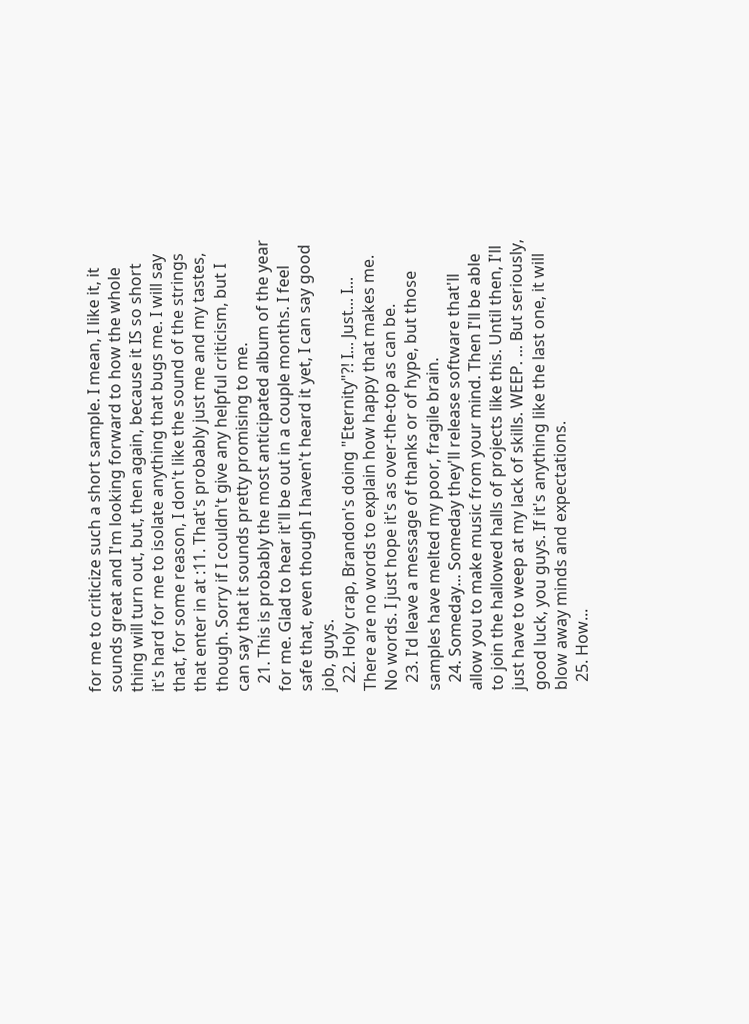for me to criticize such a short sample. I mean, I like it, it sounds great and I'm looking forward to how the whole thing will turn out, but, then again, because it IS so short it's hard for me to isolate anything that bugs me. I will say that, for some reason, I don't like the sound of the strings that enter in at :11. That's probably just me and my tastes, though. Sorry if I couldn't give any helpful criticism, but I can say that it sounds pretty promising to me.
  21. This is probably the most anticipated album of the year for me. Glad to hear it'll be out in a couple months. I feel safe that, even though I haven't heard it yet, I can say good job, guys.
  22. Holy crap, Brandon's doing "Eternity"?! I... Just... I... There are no words to explain how happy that makes me. No words. I just hope it's as over-the-top as can be.
  23. I'd leave a message of thanks or of hype, but those samples have melted my poor, fragile brain.
  24. Someday... Someday they'll release software that'll allow you to make music from your mind. Then I'll be able to join the hallowed halls of projects like this. Until then, I'll just have to weep at my lack of skills. WEEP. ... But seriously, good luck, you guys. If it's anything like the last one, it will blow away minds and expectations.
  25. How...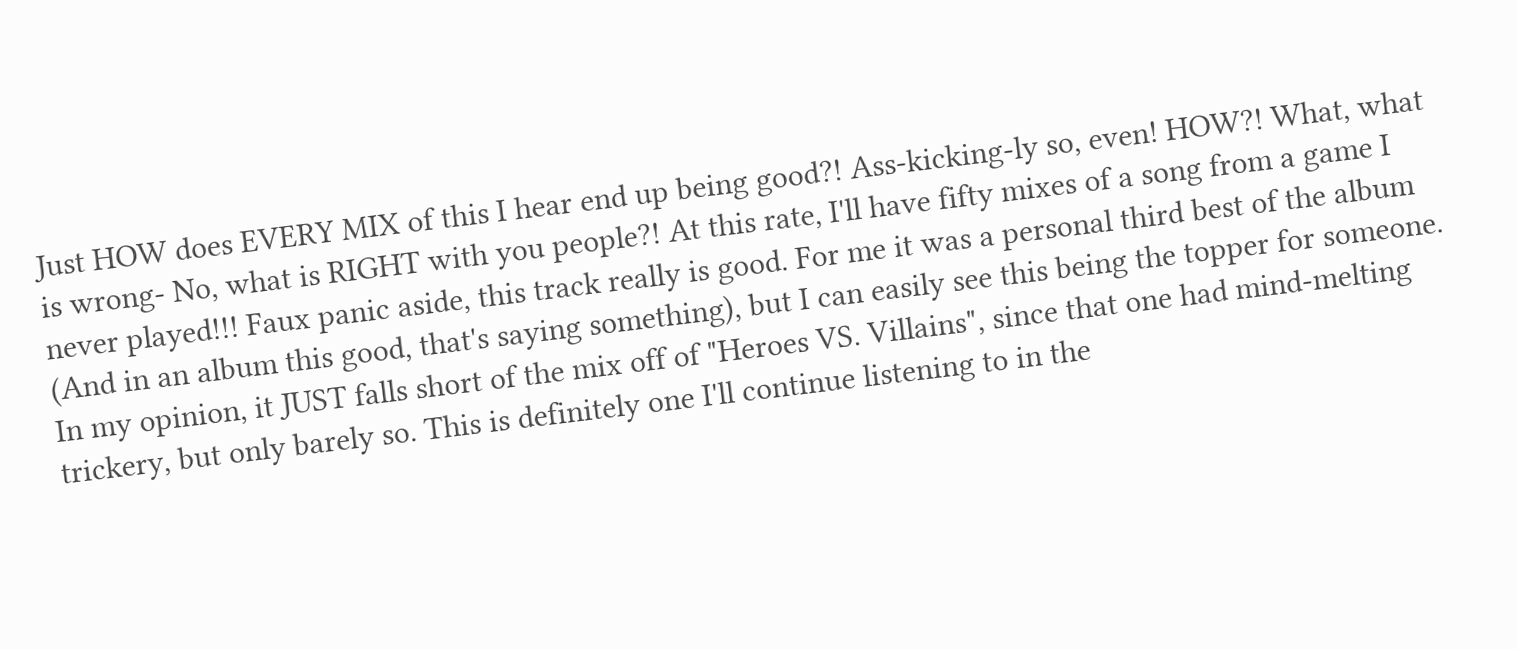Just HOW does EVERY MIX of this I hear end up being good?! Ass-kicking-ly so, even! HOW?! What, what is wrong- No, what is RIGHT with you people?! At this rate, I'll have fifty mixes of a song from a game I never played!!! Faux panic aside, this track really is good. For me it was a personal third best of the album (And in an album this good, that's saying something), but I can easily see this being the topper for someone. In my opinion, it JUST falls short of the mix off of "Heroes VS. Villains", since that one had mind-melting trickery, but only barely so. This is definitely one I'll continue listening to in the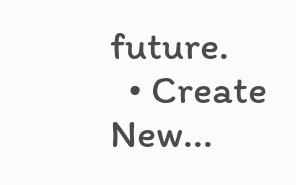future.
  • Create New...